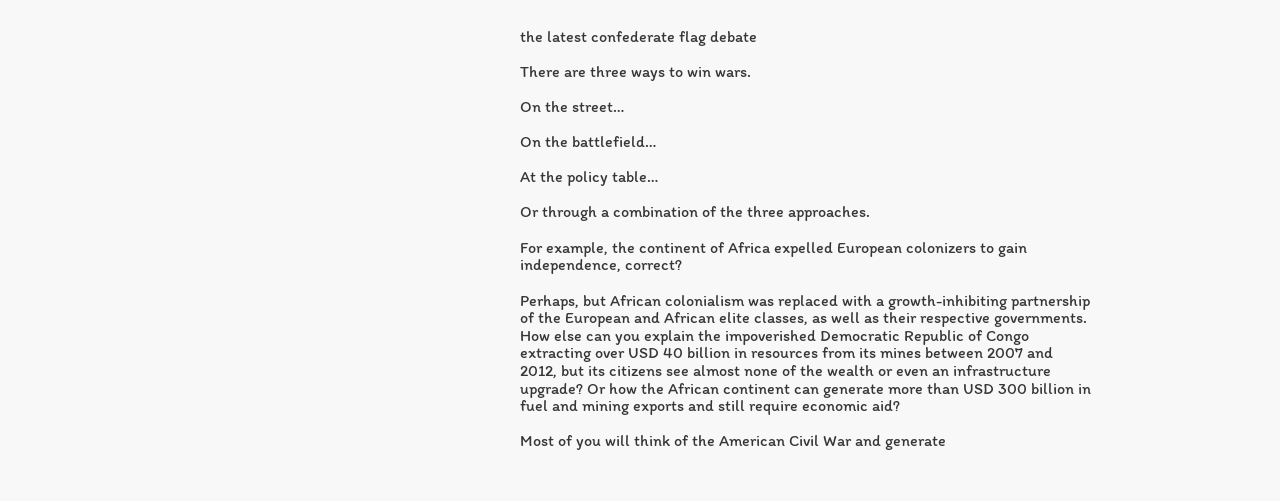the latest confederate flag debate

There are three ways to win wars.

On the street…

On the battlefield…

At the policy table…

Or through a combination of the three approaches.

For example, the continent of Africa expelled European colonizers to gain independence, correct?

Perhaps, but African colonialism was replaced with a growth-inhibiting partnership of the European and African elite classes, as well as their respective governments. How else can you explain the impoverished Democratic Republic of Congo extracting over USD 40 billion in resources from its mines between 2007 and 2012, but its citizens see almost none of the wealth or even an infrastructure upgrade? Or how the African continent can generate more than USD 300 billion in fuel and mining exports and still require economic aid?

Most of you will think of the American Civil War and generate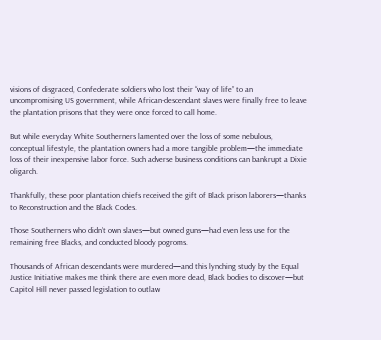visions of disgraced, Confederate soldiers who lost their “way of life” to an uncompromising US government, while African-descendant slaves were finally free to leave the plantation prisons that they were once forced to call home.

But while everyday White Southerners lamented over the loss of some nebulous, conceptual lifestyle, the plantation owners had a more tangible problem—the immediate loss of their inexpensive labor force. Such adverse business conditions can bankrupt a Dixie oligarch.

Thankfully, these poor plantation chiefs received the gift of Black prison laborers—thanks to Reconstruction and the Black Codes.

Those Southerners who didn’t own slaves—but owned guns—had even less use for the remaining free Blacks, and conducted bloody pogroms.

Thousands of African descendants were murdered—and this lynching study by the Equal Justice Initiative makes me think there are even more dead, Black bodies to discover—but Capitol Hill never passed legislation to outlaw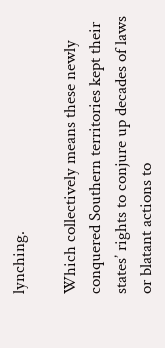lynching.

Which collectively means these newly conquered Southern territories kept their states’ rights to conjure up decades of laws or blatant actions to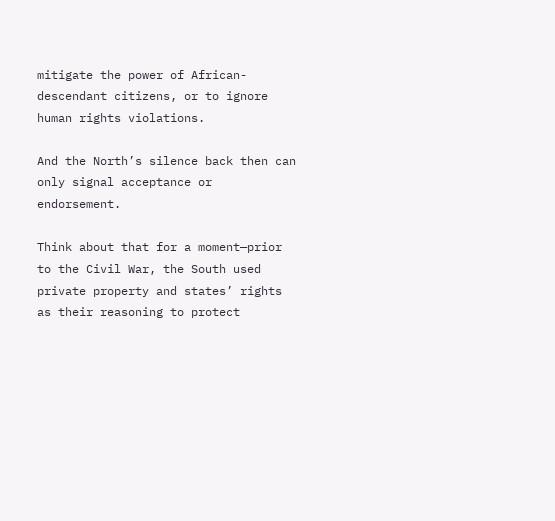mitigate the power of African-descendant citizens, or to ignore human rights violations.

And the North’s silence back then can only signal acceptance or endorsement.

Think about that for a moment—prior to the Civil War, the South used private property and states’ rights as their reasoning to protect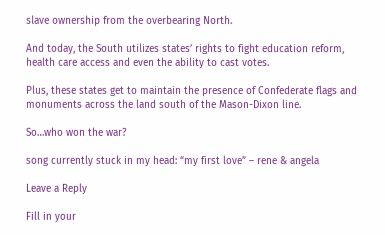slave ownership from the overbearing North.

And today, the South utilizes states’ rights to fight education reform, health care access and even the ability to cast votes.

Plus, these states get to maintain the presence of Confederate flags and monuments across the land south of the Mason-Dixon line.

So…who won the war?

song currently stuck in my head: “my first love” – rene & angela

Leave a Reply

Fill in your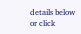details below or click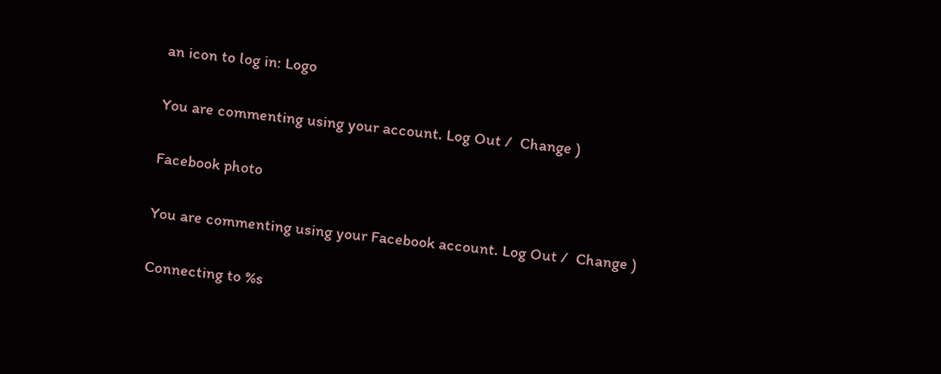an icon to log in: Logo

You are commenting using your account. Log Out /  Change )

Facebook photo

You are commenting using your Facebook account. Log Out /  Change )

Connecting to %s